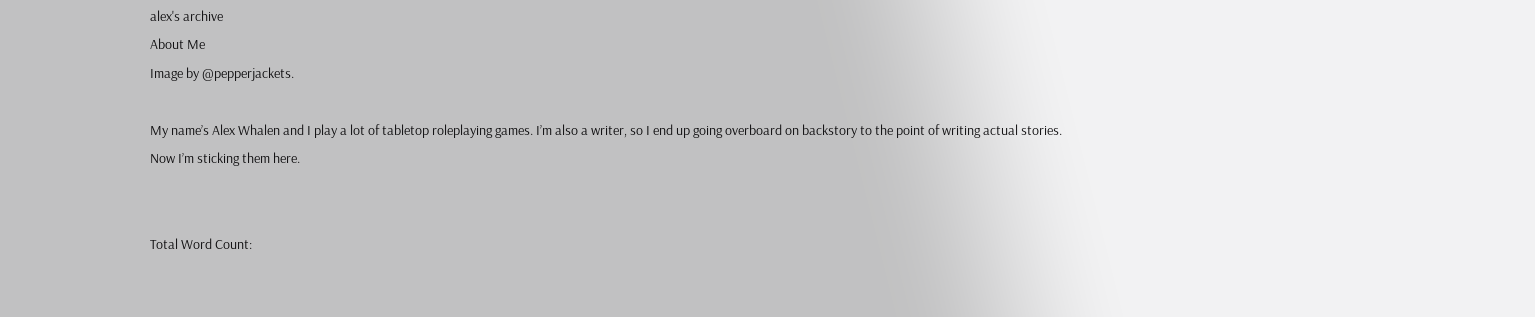alex's archive
About Me
Image by @pepperjackets.

My name’s Alex Whalen and I play a lot of tabletop roleplaying games. I’m also a writer, so I end up going overboard on backstory to the point of writing actual stories. Now I’m sticking them here.


Total Word Count: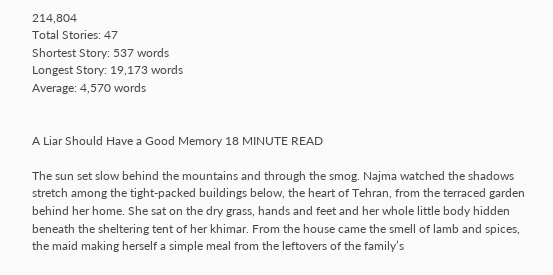214,804
Total Stories: 47
Shortest Story: 537 words
Longest Story: 19,173 words
Average: 4,570 words


A Liar Should Have a Good Memory 18 MINUTE READ

The sun set slow behind the mountains and through the smog. Najma watched the shadows stretch among the tight-packed buildings below, the heart of Tehran, from the terraced garden behind her home. She sat on the dry grass, hands and feet and her whole little body hidden beneath the sheltering tent of her khimar. From the house came the smell of lamb and spices, the maid making herself a simple meal from the leftovers of the family’s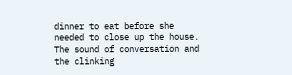dinner to eat before she needed to close up the house. The sound of conversation and the clinking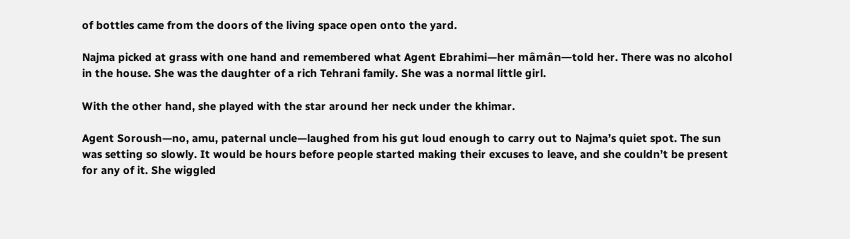of bottles came from the doors of the living space open onto the yard.

Najma picked at grass with one hand and remembered what Agent Ebrahimi—her mâmân—told her. There was no alcohol in the house. She was the daughter of a rich Tehrani family. She was a normal little girl.

With the other hand, she played with the star around her neck under the khimar.

Agent Soroush—no, amu, paternal uncle—laughed from his gut loud enough to carry out to Najma’s quiet spot. The sun was setting so slowly. It would be hours before people started making their excuses to leave, and she couldn’t be present for any of it. She wiggled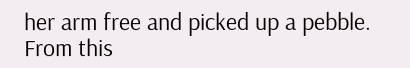her arm free and picked up a pebble. From this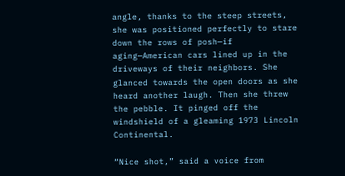angle, thanks to the steep streets, she was positioned perfectly to stare down the rows of posh—if aging—American cars lined up in the driveways of their neighbors. She glanced towards the open doors as she heard another laugh. Then she threw the pebble. It pinged off the windshield of a gleaming 1973 Lincoln Continental.

“Nice shot,” said a voice from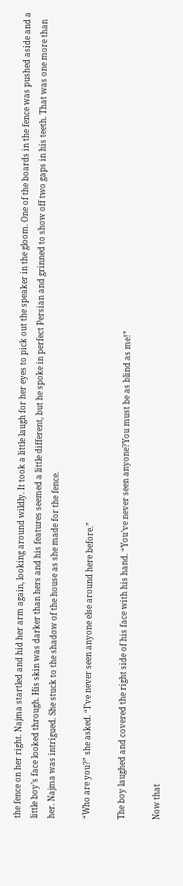the fence on her right. Najma startled and hid her arm again, looking around wildly. It took a little laugh for her eyes to pick out the speaker in the gloom. One of the boards in the fence was pushed aside and a little boy’s face looked through. His skin was darker than hers and his features seemed a little different, but he spoke in perfect Persian and grinned to show off two gaps in his teeth. That was one more than her. Najma was intrigued. She stuck to the shadow of the house as she made for the fence.

“Who are you?” she asked. “I’ve never seen anyone else around here before.”

The boy laughed and covered the right side of his face with his hand. “You’ve never seen anyone?You must be as blind as me!”

Now that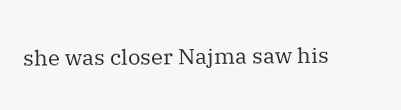she was closer Najma saw his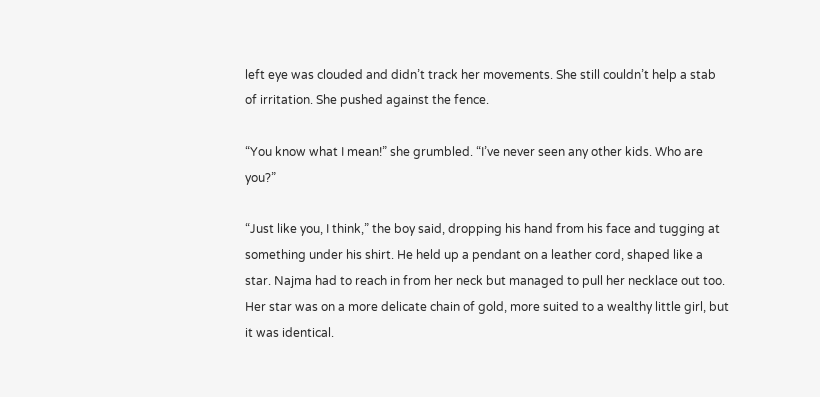left eye was clouded and didn’t track her movements. She still couldn’t help a stab of irritation. She pushed against the fence.

“You know what I mean!” she grumbled. “I’ve never seen any other kids. Who are you?”

“Just like you, I think,” the boy said, dropping his hand from his face and tugging at something under his shirt. He held up a pendant on a leather cord, shaped like a star. Najma had to reach in from her neck but managed to pull her necklace out too. Her star was on a more delicate chain of gold, more suited to a wealthy little girl, but it was identical.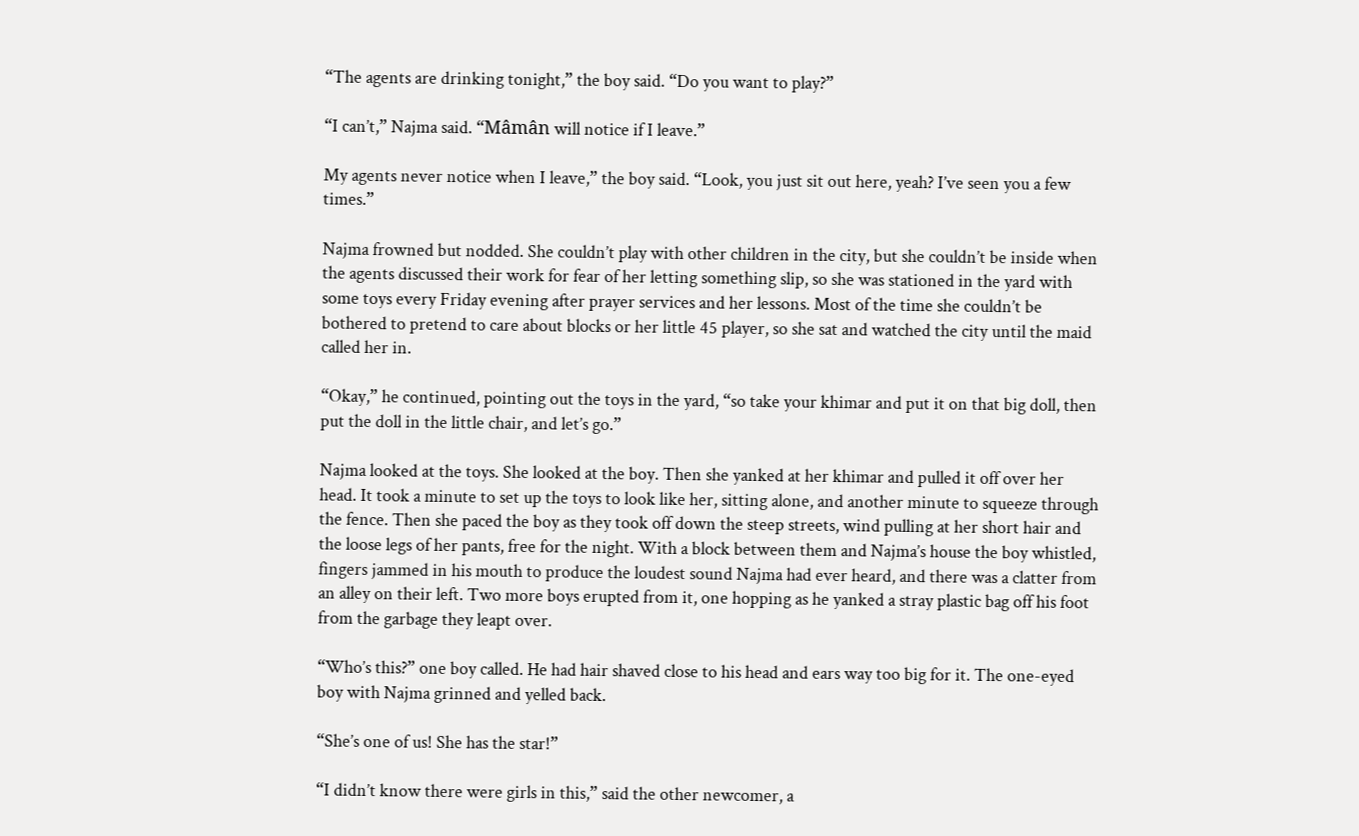“The agents are drinking tonight,” the boy said. “Do you want to play?”

“I can’t,” Najma said. “Mâmân will notice if I leave.”

My agents never notice when I leave,” the boy said. “Look, you just sit out here, yeah? I’ve seen you a few times.”

Najma frowned but nodded. She couldn’t play with other children in the city, but she couldn’t be inside when the agents discussed their work for fear of her letting something slip, so she was stationed in the yard with some toys every Friday evening after prayer services and her lessons. Most of the time she couldn’t be bothered to pretend to care about blocks or her little 45 player, so she sat and watched the city until the maid called her in.

“Okay,” he continued, pointing out the toys in the yard, “so take your khimar and put it on that big doll, then put the doll in the little chair, and let’s go.”

Najma looked at the toys. She looked at the boy. Then she yanked at her khimar and pulled it off over her head. It took a minute to set up the toys to look like her, sitting alone, and another minute to squeeze through the fence. Then she paced the boy as they took off down the steep streets, wind pulling at her short hair and the loose legs of her pants, free for the night. With a block between them and Najma’s house the boy whistled, fingers jammed in his mouth to produce the loudest sound Najma had ever heard, and there was a clatter from an alley on their left. Two more boys erupted from it, one hopping as he yanked a stray plastic bag off his foot from the garbage they leapt over.

“Who’s this?” one boy called. He had hair shaved close to his head and ears way too big for it. The one-eyed boy with Najma grinned and yelled back.

“She’s one of us! She has the star!”

“I didn’t know there were girls in this,” said the other newcomer, a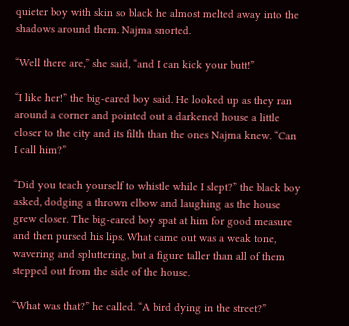quieter boy with skin so black he almost melted away into the shadows around them. Najma snorted.

“Well there are,” she said, “and I can kick your butt!”

“I like her!” the big-eared boy said. He looked up as they ran around a corner and pointed out a darkened house a little closer to the city and its filth than the ones Najma knew. “Can I call him?”

“Did you teach yourself to whistle while I slept?” the black boy asked, dodging a thrown elbow and laughing as the house grew closer. The big-eared boy spat at him for good measure and then pursed his lips. What came out was a weak tone, wavering and spluttering, but a figure taller than all of them stepped out from the side of the house.

“What was that?” he called. “A bird dying in the street?”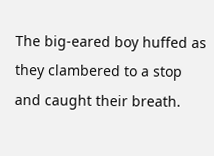The big-eared boy huffed as they clambered to a stop and caught their breath.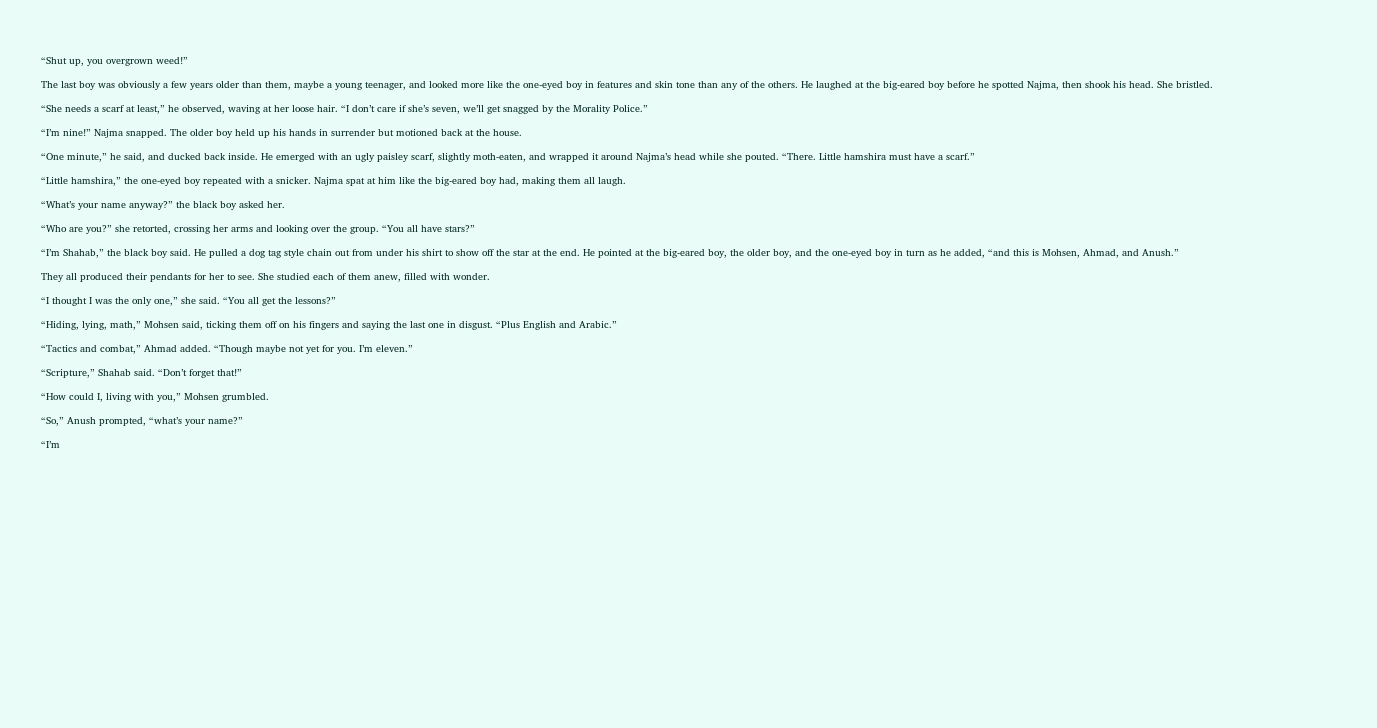“Shut up, you overgrown weed!”

The last boy was obviously a few years older than them, maybe a young teenager, and looked more like the one-eyed boy in features and skin tone than any of the others. He laughed at the big-eared boy before he spotted Najma, then shook his head. She bristled.

“She needs a scarf at least,” he observed, waving at her loose hair. “I don’t care if she’s seven, we’ll get snagged by the Morality Police.”

“I’m nine!” Najma snapped. The older boy held up his hands in surrender but motioned back at the house.

“One minute,” he said, and ducked back inside. He emerged with an ugly paisley scarf, slightly moth-eaten, and wrapped it around Najma’s head while she pouted. “There. Little hamshira must have a scarf.”

“Little hamshira,” the one-eyed boy repeated with a snicker. Najma spat at him like the big-eared boy had, making them all laugh.

“What’s your name anyway?” the black boy asked her.

“Who are you?” she retorted, crossing her arms and looking over the group. “You all have stars?”

“I’m Shahab,” the black boy said. He pulled a dog tag style chain out from under his shirt to show off the star at the end. He pointed at the big-eared boy, the older boy, and the one-eyed boy in turn as he added, “and this is Mohsen, Ahmad, and Anush.”

They all produced their pendants for her to see. She studied each of them anew, filled with wonder.

“I thought I was the only one,” she said. “You all get the lessons?”

“Hiding, lying, math,” Mohsen said, ticking them off on his fingers and saying the last one in disgust. “Plus English and Arabic.”

“Tactics and combat,” Ahmad added. “Though maybe not yet for you. I’m eleven.”

“Scripture,” Shahab said. “Don’t forget that!”

“How could I, living with you,” Mohsen grumbled.

“So,” Anush prompted, “what’s your name?”

“I’m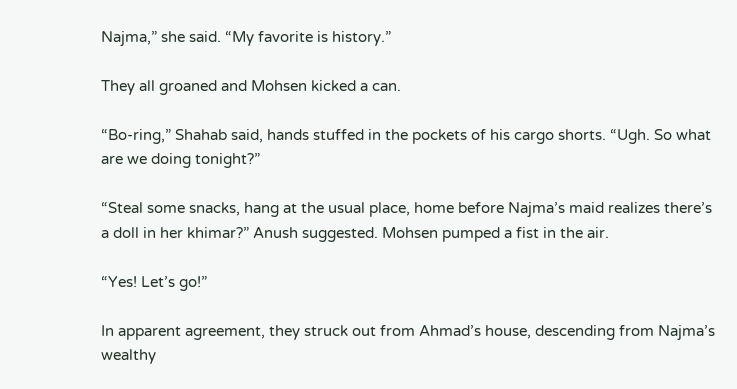Najma,” she said. “My favorite is history.”

They all groaned and Mohsen kicked a can.

“Bo-ring,” Shahab said, hands stuffed in the pockets of his cargo shorts. “Ugh. So what are we doing tonight?”

“Steal some snacks, hang at the usual place, home before Najma’s maid realizes there’s a doll in her khimar?” Anush suggested. Mohsen pumped a fist in the air.

“Yes! Let’s go!”

In apparent agreement, they struck out from Ahmad’s house, descending from Najma’s wealthy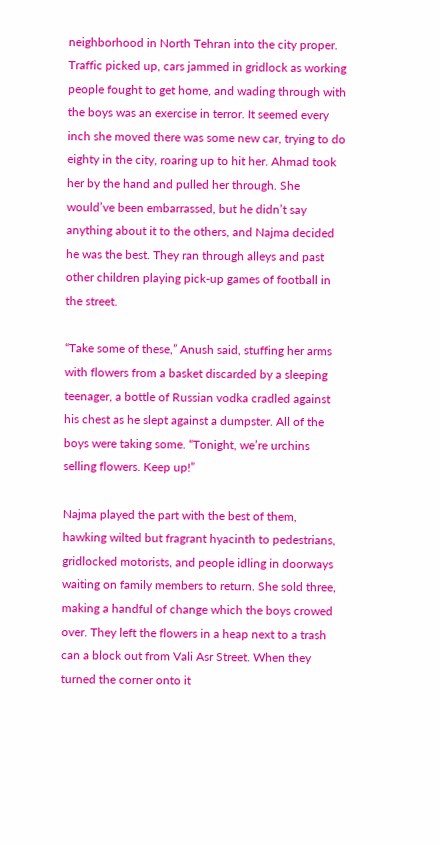neighborhood in North Tehran into the city proper. Traffic picked up, cars jammed in gridlock as working people fought to get home, and wading through with the boys was an exercise in terror. It seemed every inch she moved there was some new car, trying to do eighty in the city, roaring up to hit her. Ahmad took her by the hand and pulled her through. She would’ve been embarrassed, but he didn’t say anything about it to the others, and Najma decided he was the best. They ran through alleys and past other children playing pick-up games of football in the street.

“Take some of these,” Anush said, stuffing her arms with flowers from a basket discarded by a sleeping teenager, a bottle of Russian vodka cradled against his chest as he slept against a dumpster. All of the boys were taking some. “Tonight, we’re urchins selling flowers. Keep up!”

Najma played the part with the best of them, hawking wilted but fragrant hyacinth to pedestrians, gridlocked motorists, and people idling in doorways waiting on family members to return. She sold three, making a handful of change which the boys crowed over. They left the flowers in a heap next to a trash can a block out from Vali Asr Street. When they turned the corner onto it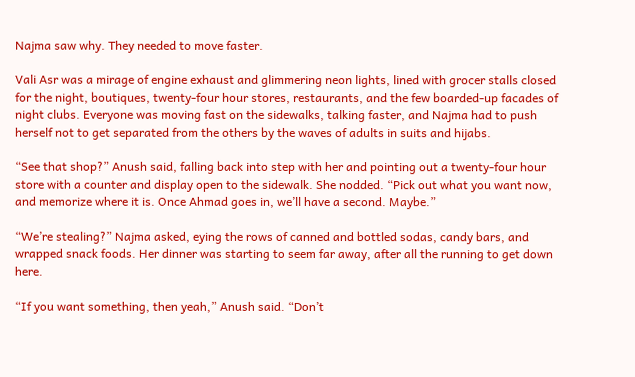Najma saw why. They needed to move faster.

Vali Asr was a mirage of engine exhaust and glimmering neon lights, lined with grocer stalls closed for the night, boutiques, twenty-four hour stores, restaurants, and the few boarded-up facades of night clubs. Everyone was moving fast on the sidewalks, talking faster, and Najma had to push herself not to get separated from the others by the waves of adults in suits and hijabs.

“See that shop?” Anush said, falling back into step with her and pointing out a twenty-four hour store with a counter and display open to the sidewalk. She nodded. “Pick out what you want now, and memorize where it is. Once Ahmad goes in, we’ll have a second. Maybe.”

“We’re stealing?” Najma asked, eying the rows of canned and bottled sodas, candy bars, and wrapped snack foods. Her dinner was starting to seem far away, after all the running to get down here.

“If you want something, then yeah,” Anush said. “Don’t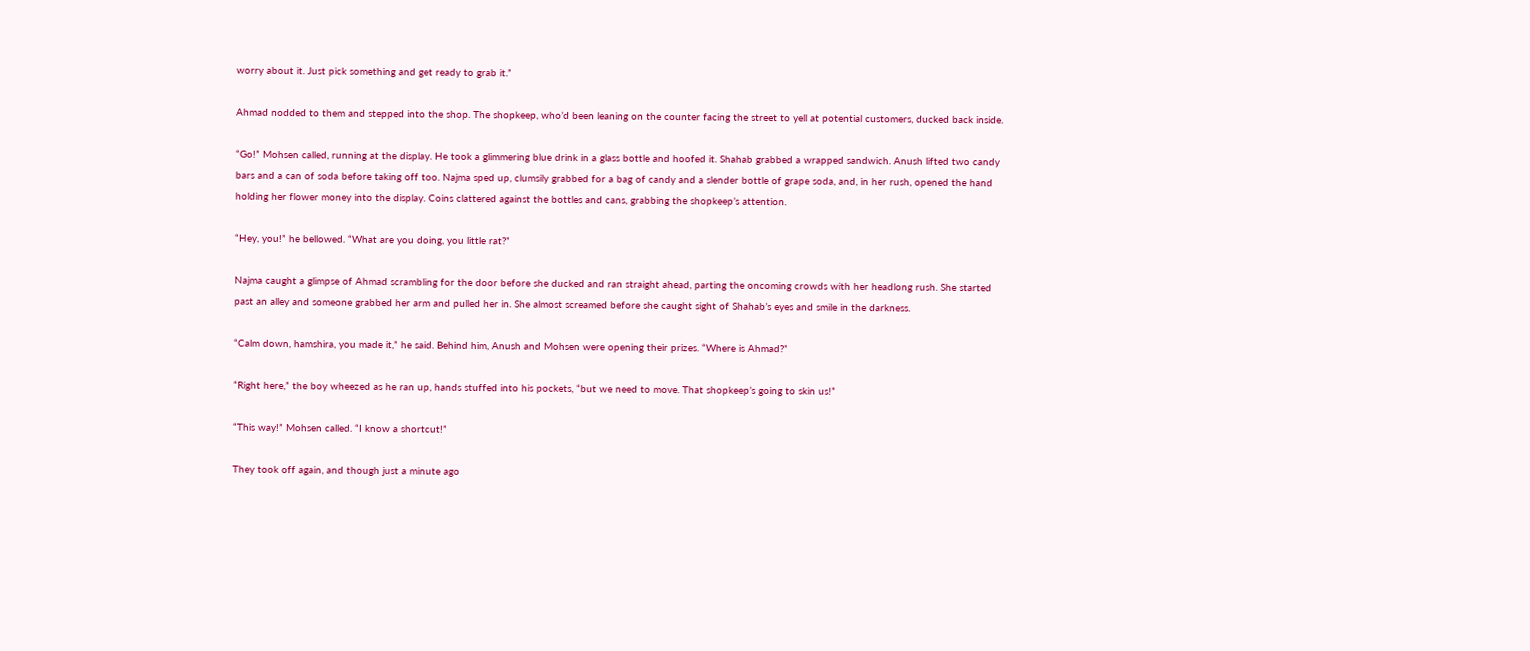worry about it. Just pick something and get ready to grab it.”

Ahmad nodded to them and stepped into the shop. The shopkeep, who’d been leaning on the counter facing the street to yell at potential customers, ducked back inside.

“Go!” Mohsen called, running at the display. He took a glimmering blue drink in a glass bottle and hoofed it. Shahab grabbed a wrapped sandwich. Anush lifted two candy bars and a can of soda before taking off too. Najma sped up, clumsily grabbed for a bag of candy and a slender bottle of grape soda, and, in her rush, opened the hand holding her flower money into the display. Coins clattered against the bottles and cans, grabbing the shopkeep’s attention.

“Hey, you!” he bellowed. “What are you doing, you little rat?”

Najma caught a glimpse of Ahmad scrambling for the door before she ducked and ran straight ahead, parting the oncoming crowds with her headlong rush. She started past an alley and someone grabbed her arm and pulled her in. She almost screamed before she caught sight of Shahab’s eyes and smile in the darkness.

“Calm down, hamshira, you made it,” he said. Behind him, Anush and Mohsen were opening their prizes. “Where is Ahmad?”

“Right here,” the boy wheezed as he ran up, hands stuffed into his pockets, “but we need to move. That shopkeep’s going to skin us!”

“This way!” Mohsen called. “I know a shortcut!”

They took off again, and though just a minute ago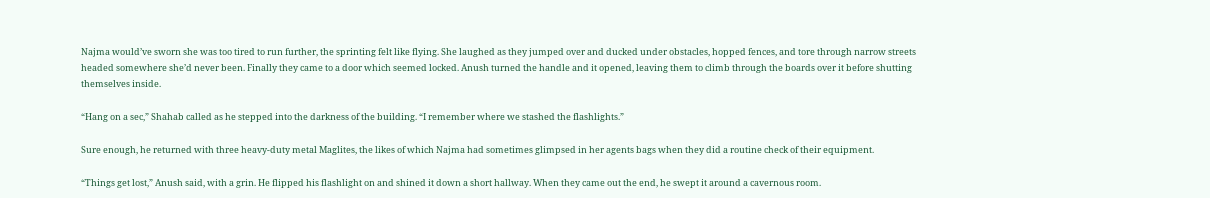Najma would’ve sworn she was too tired to run further, the sprinting felt like flying. She laughed as they jumped over and ducked under obstacles, hopped fences, and tore through narrow streets headed somewhere she’d never been. Finally they came to a door which seemed locked. Anush turned the handle and it opened, leaving them to climb through the boards over it before shutting themselves inside.

“Hang on a sec,” Shahab called as he stepped into the darkness of the building. “I remember where we stashed the flashlights.”

Sure enough, he returned with three heavy-duty metal Maglites, the likes of which Najma had sometimes glimpsed in her agents bags when they did a routine check of their equipment.

“Things get lost,” Anush said, with a grin. He flipped his flashlight on and shined it down a short hallway. When they came out the end, he swept it around a cavernous room.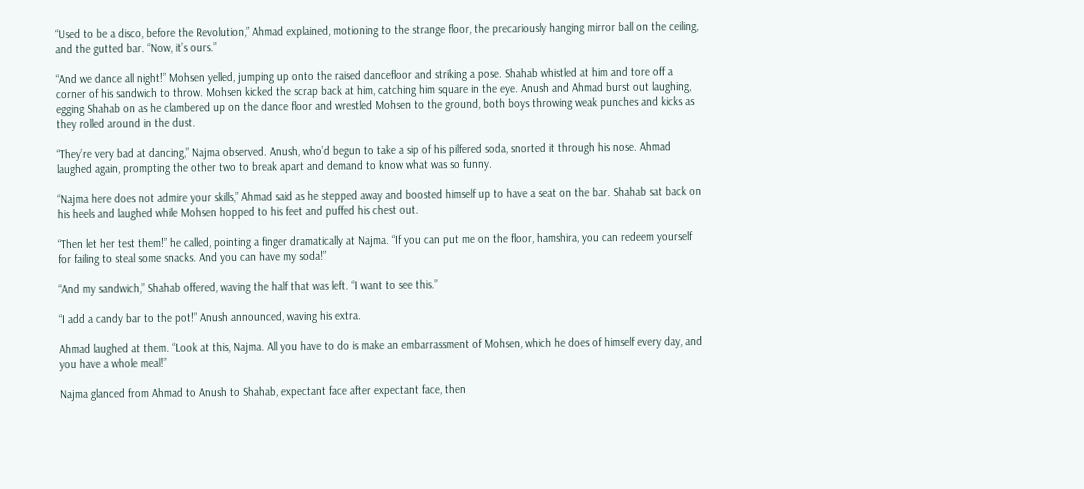“Used to be a disco, before the Revolution,” Ahmad explained, motioning to the strange floor, the precariously hanging mirror ball on the ceiling, and the gutted bar. “Now, it’s ours.”

“And we dance all night!” Mohsen yelled, jumping up onto the raised dancefloor and striking a pose. Shahab whistled at him and tore off a corner of his sandwich to throw. Mohsen kicked the scrap back at him, catching him square in the eye. Anush and Ahmad burst out laughing, egging Shahab on as he clambered up on the dance floor and wrestled Mohsen to the ground, both boys throwing weak punches and kicks as they rolled around in the dust.

“They’re very bad at dancing,” Najma observed. Anush, who’d begun to take a sip of his pilfered soda, snorted it through his nose. Ahmad laughed again, prompting the other two to break apart and demand to know what was so funny.

“Najma here does not admire your skills,” Ahmad said as he stepped away and boosted himself up to have a seat on the bar. Shahab sat back on his heels and laughed while Mohsen hopped to his feet and puffed his chest out.

“Then let her test them!” he called, pointing a finger dramatically at Najma. “If you can put me on the floor, hamshira, you can redeem yourself for failing to steal some snacks. And you can have my soda!”

“And my sandwich,” Shahab offered, waving the half that was left. “I want to see this.”

“I add a candy bar to the pot!” Anush announced, waving his extra.

Ahmad laughed at them. “Look at this, Najma. All you have to do is make an embarrassment of Mohsen, which he does of himself every day, and you have a whole meal!”

Najma glanced from Ahmad to Anush to Shahab, expectant face after expectant face, then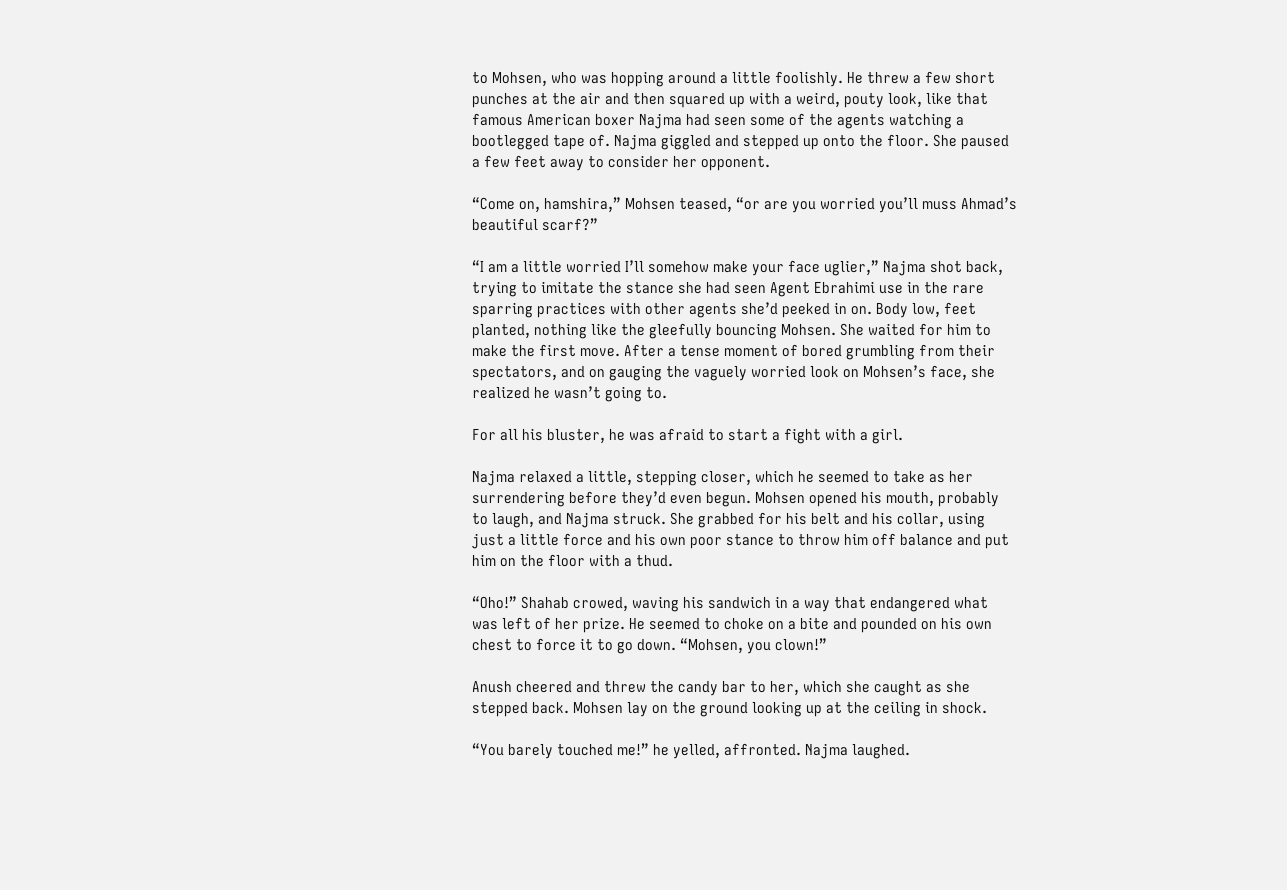to Mohsen, who was hopping around a little foolishly. He threw a few short punches at the air and then squared up with a weird, pouty look, like that famous American boxer Najma had seen some of the agents watching a bootlegged tape of. Najma giggled and stepped up onto the floor. She paused a few feet away to consider her opponent.

“Come on, hamshira,” Mohsen teased, “or are you worried you’ll muss Ahmad’s beautiful scarf?”

“I am a little worried I’ll somehow make your face uglier,” Najma shot back, trying to imitate the stance she had seen Agent Ebrahimi use in the rare sparring practices with other agents she’d peeked in on. Body low, feet planted, nothing like the gleefully bouncing Mohsen. She waited for him to make the first move. After a tense moment of bored grumbling from their spectators, and on gauging the vaguely worried look on Mohsen’s face, she realized he wasn’t going to.

For all his bluster, he was afraid to start a fight with a girl.

Najma relaxed a little, stepping closer, which he seemed to take as her surrendering before they’d even begun. Mohsen opened his mouth, probably to laugh, and Najma struck. She grabbed for his belt and his collar, using just a little force and his own poor stance to throw him off balance and put him on the floor with a thud.

“Oho!” Shahab crowed, waving his sandwich in a way that endangered what was left of her prize. He seemed to choke on a bite and pounded on his own chest to force it to go down. “Mohsen, you clown!”

Anush cheered and threw the candy bar to her, which she caught as she stepped back. Mohsen lay on the ground looking up at the ceiling in shock.

“You barely touched me!” he yelled, affronted. Najma laughed.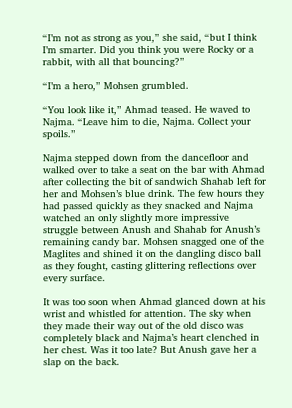“I’m not as strong as you,” she said, “but I think I’m smarter. Did you think you were Rocky or a rabbit, with all that bouncing?”

“I’m a hero,” Mohsen grumbled.

“You look like it,” Ahmad teased. He waved to Najma. “Leave him to die, Najma. Collect your spoils.”

Najma stepped down from the dancefloor and walked over to take a seat on the bar with Ahmad after collecting the bit of sandwich Shahab left for her and Mohsen’s blue drink. The few hours they had passed quickly as they snacked and Najma watched an only slightly more impressive struggle between Anush and Shahab for Anush’s remaining candy bar. Mohsen snagged one of the Maglites and shined it on the dangling disco ball as they fought, casting glittering reflections over every surface.

It was too soon when Ahmad glanced down at his wrist and whistled for attention. The sky when they made their way out of the old disco was completely black and Najma’s heart clenched in her chest. Was it too late? But Anush gave her a slap on the back.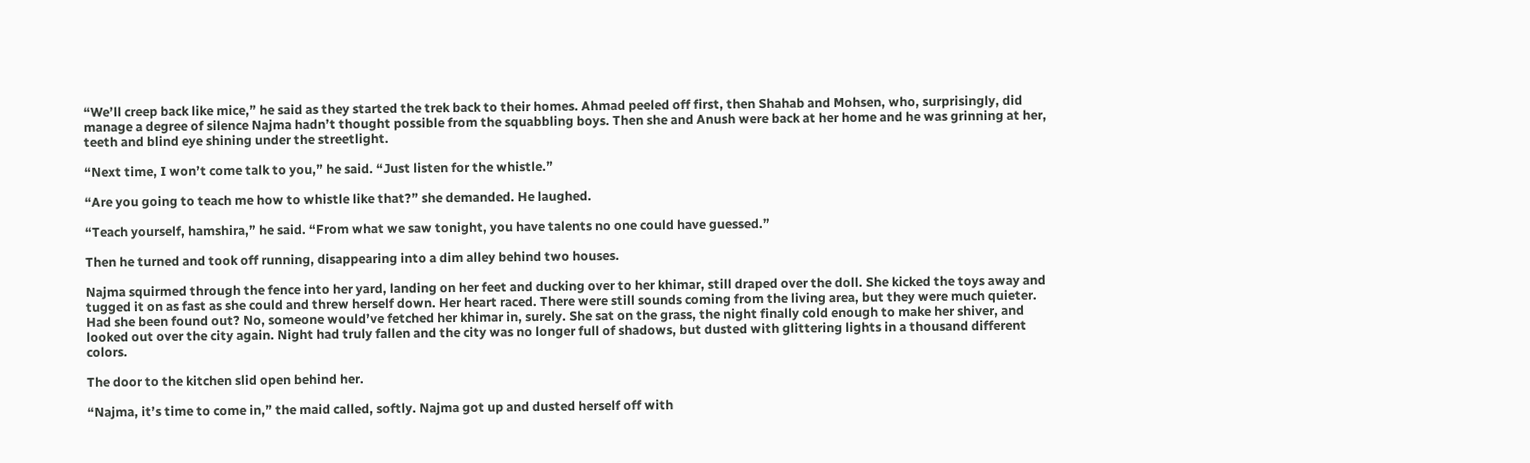“We’ll creep back like mice,” he said as they started the trek back to their homes. Ahmad peeled off first, then Shahab and Mohsen, who, surprisingly, did manage a degree of silence Najma hadn’t thought possible from the squabbling boys. Then she and Anush were back at her home and he was grinning at her, teeth and blind eye shining under the streetlight.

“Next time, I won’t come talk to you,” he said. “Just listen for the whistle.”

“Are you going to teach me how to whistle like that?” she demanded. He laughed.

“Teach yourself, hamshira,” he said. “From what we saw tonight, you have talents no one could have guessed.”

Then he turned and took off running, disappearing into a dim alley behind two houses.

Najma squirmed through the fence into her yard, landing on her feet and ducking over to her khimar, still draped over the doll. She kicked the toys away and tugged it on as fast as she could and threw herself down. Her heart raced. There were still sounds coming from the living area, but they were much quieter. Had she been found out? No, someone would’ve fetched her khimar in, surely. She sat on the grass, the night finally cold enough to make her shiver, and looked out over the city again. Night had truly fallen and the city was no longer full of shadows, but dusted with glittering lights in a thousand different colors.

The door to the kitchen slid open behind her.

“Najma, it’s time to come in,” the maid called, softly. Najma got up and dusted herself off with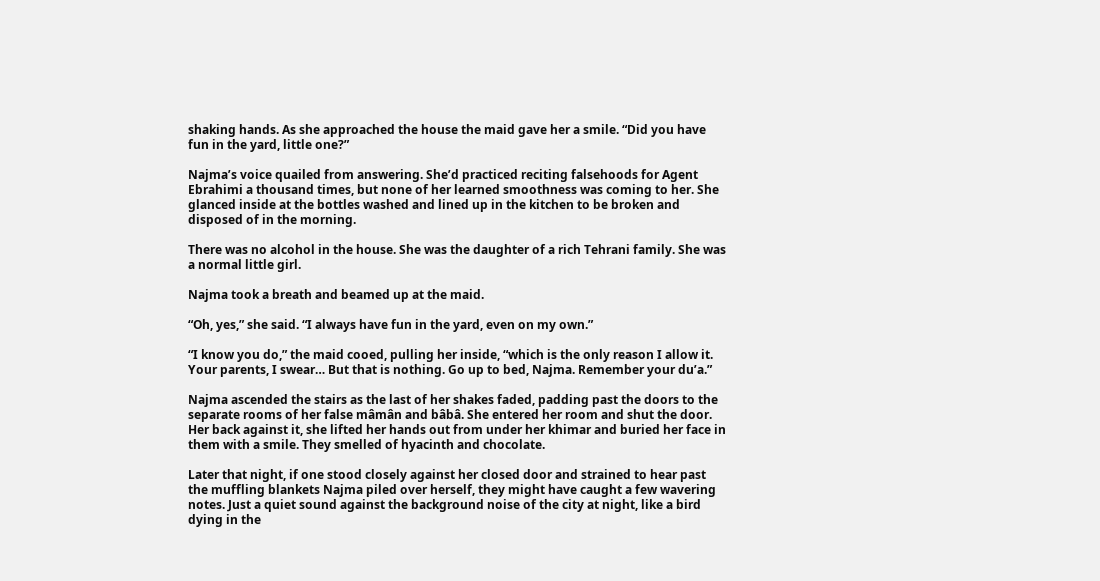shaking hands. As she approached the house the maid gave her a smile. “Did you have fun in the yard, little one?”

Najma’s voice quailed from answering. She’d practiced reciting falsehoods for Agent Ebrahimi a thousand times, but none of her learned smoothness was coming to her. She glanced inside at the bottles washed and lined up in the kitchen to be broken and disposed of in the morning.

There was no alcohol in the house. She was the daughter of a rich Tehrani family. She was a normal little girl.

Najma took a breath and beamed up at the maid.

“Oh, yes,” she said. “I always have fun in the yard, even on my own.”

“I know you do,” the maid cooed, pulling her inside, “which is the only reason I allow it. Your parents, I swear… But that is nothing. Go up to bed, Najma. Remember your du’a.”

Najma ascended the stairs as the last of her shakes faded, padding past the doors to the separate rooms of her false mâmân and bâbâ. She entered her room and shut the door. Her back against it, she lifted her hands out from under her khimar and buried her face in them with a smile. They smelled of hyacinth and chocolate.

Later that night, if one stood closely against her closed door and strained to hear past the muffling blankets Najma piled over herself, they might have caught a few wavering notes. Just a quiet sound against the background noise of the city at night, like a bird dying in the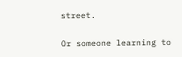street.

Or someone learning to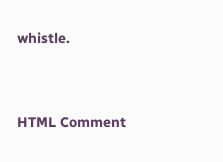whistle.


HTML Comment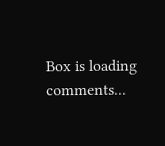Box is loading comments...